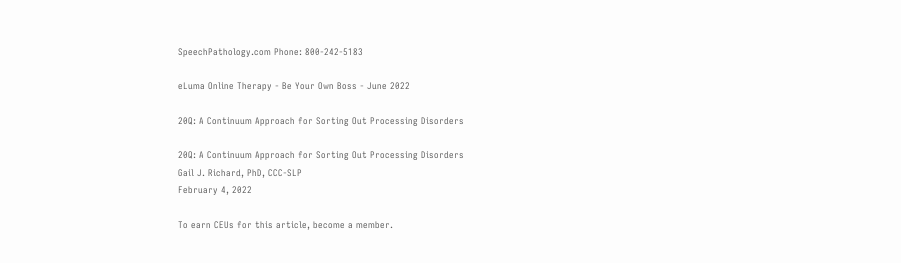SpeechPathology.com Phone: 800-242-5183

eLuma Online Therapy - Be Your Own Boss - June 2022

20Q: A Continuum Approach for Sorting Out Processing Disorders

20Q: A Continuum Approach for Sorting Out Processing Disorders
Gail J. Richard, PhD, CCC-SLP
February 4, 2022

To earn CEUs for this article, become a member.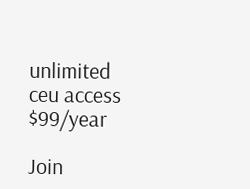unlimited ceu access $99/year

Join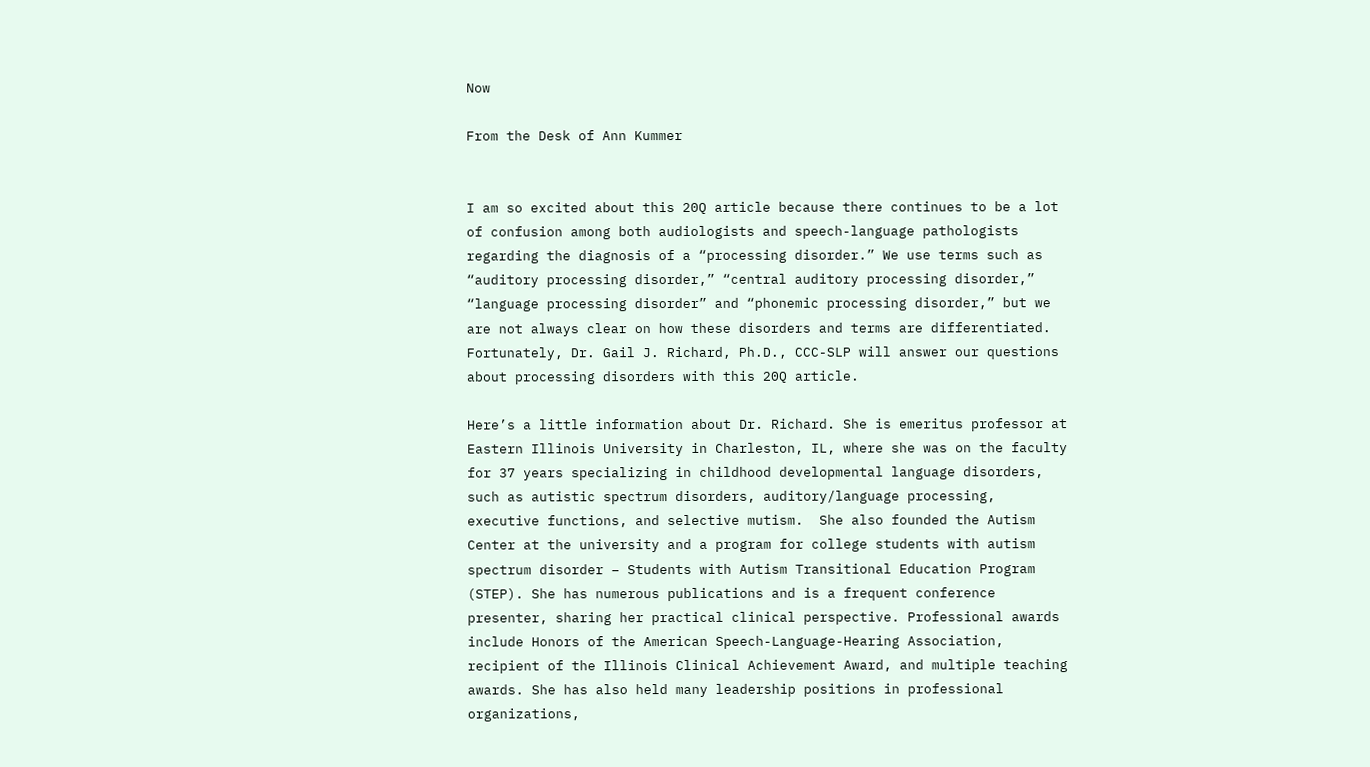Now

From the Desk of Ann Kummer


I am so excited about this 20Q article because there continues to be a lot of confusion among both audiologists and speech-language pathologists regarding the diagnosis of a “processing disorder.” We use terms such as “auditory processing disorder,” “central auditory processing disorder,” “language processing disorder” and “phonemic processing disorder,” but we are not always clear on how these disorders and terms are differentiated. Fortunately, Dr. Gail J. Richard, Ph.D., CCC-SLP will answer our questions about processing disorders with this 20Q article.

Here’s a little information about Dr. Richard. She is emeritus professor at Eastern Illinois University in Charleston, IL, where she was on the faculty for 37 years specializing in childhood developmental language disorders, such as autistic spectrum disorders, auditory/language processing, executive functions, and selective mutism.  She also founded the Autism Center at the university and a program for college students with autism spectrum disorder – Students with Autism Transitional Education Program (STEP). She has numerous publications and is a frequent conference presenter, sharing her practical clinical perspective. Professional awards include Honors of the American Speech-Language-Hearing Association, recipient of the Illinois Clinical Achievement Award, and multiple teaching awards. She has also held many leadership positions in professional organizations,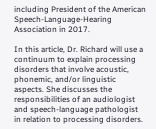including President of the American Speech-Language-Hearing Association in 2017.

In this article, Dr. Richard will use a continuum to explain processing disorders that involve acoustic, phonemic, and/or linguistic aspects. She discusses the responsibilities of an audiologist and speech-language pathologist in relation to processing disorders.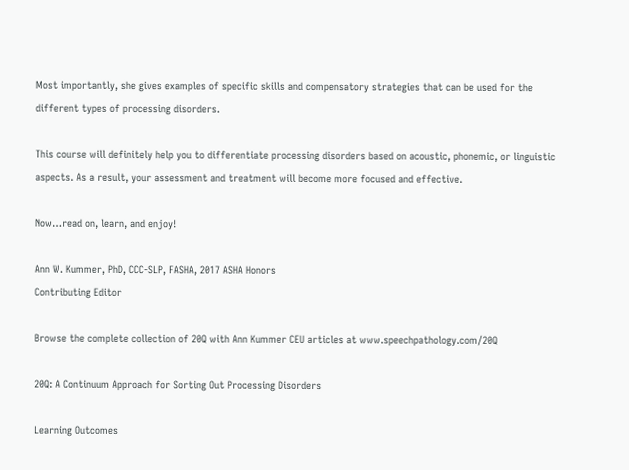Most importantly, she gives examples of specific skills and compensatory strategies that can be used for the different types of processing disorders.

This course will definitely help you to differentiate processing disorders based on acoustic, phonemic, or linguistic aspects. As a result, your assessment and treatment will become more focused and effective.

Now…read on, learn, and enjoy!

Ann W. Kummer, PhD, CCC-SLP, FASHA, 2017 ASHA Honors
Contributing Editor

Browse the complete collection of 20Q with Ann Kummer CEU articles at www.speechpathology.com/20Q

20Q: A Continuum Approach for Sorting Out Processing Disorders

Learning Outcomes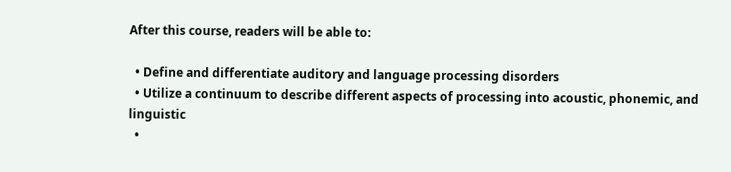After this course, readers will be able to:

  • Define and differentiate auditory and language processing disorders
  • Utilize a continuum to describe different aspects of processing into acoustic, phonemic, and linguistic
  •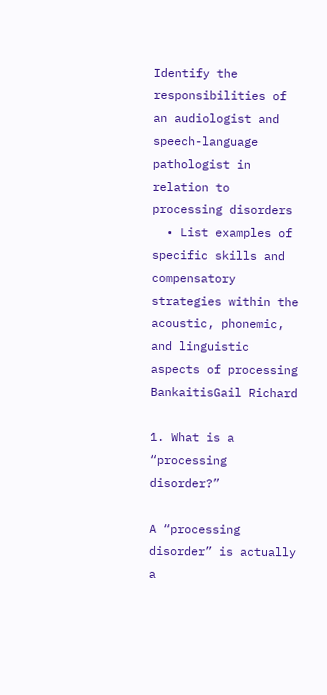Identify the responsibilities of an audiologist and speech-language pathologist in relation to processing disorders
  • List examples of specific skills and compensatory strategies within the acoustic, phonemic, and linguistic aspects of processing
BankaitisGail Richard

1. What is a “processing disorder?”

A “processing disorder” is actually a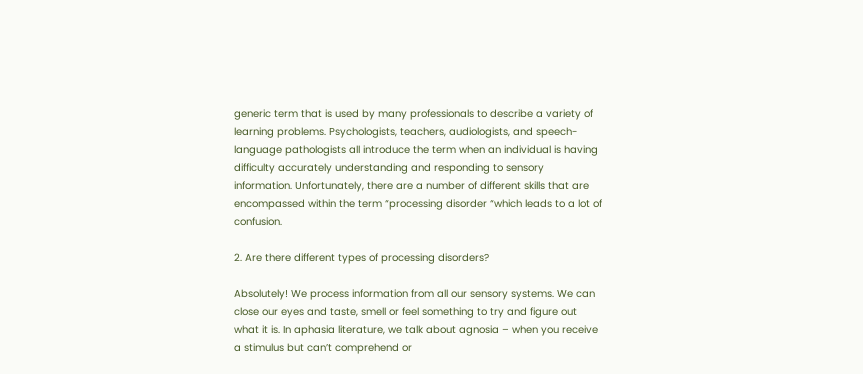generic term that is used by many professionals to describe a variety of learning problems. Psychologists, teachers, audiologists, and speech-language pathologists all introduce the term when an individual is having difficulty accurately understanding and responding to sensory information. Unfortunately, there are a number of different skills that are encompassed within the term “processing disorder “which leads to a lot of confusion.

2. Are there different types of processing disorders?

Absolutely! We process information from all our sensory systems. We can close our eyes and taste, smell or feel something to try and figure out what it is. In aphasia literature, we talk about agnosia – when you receive a stimulus but can’t comprehend or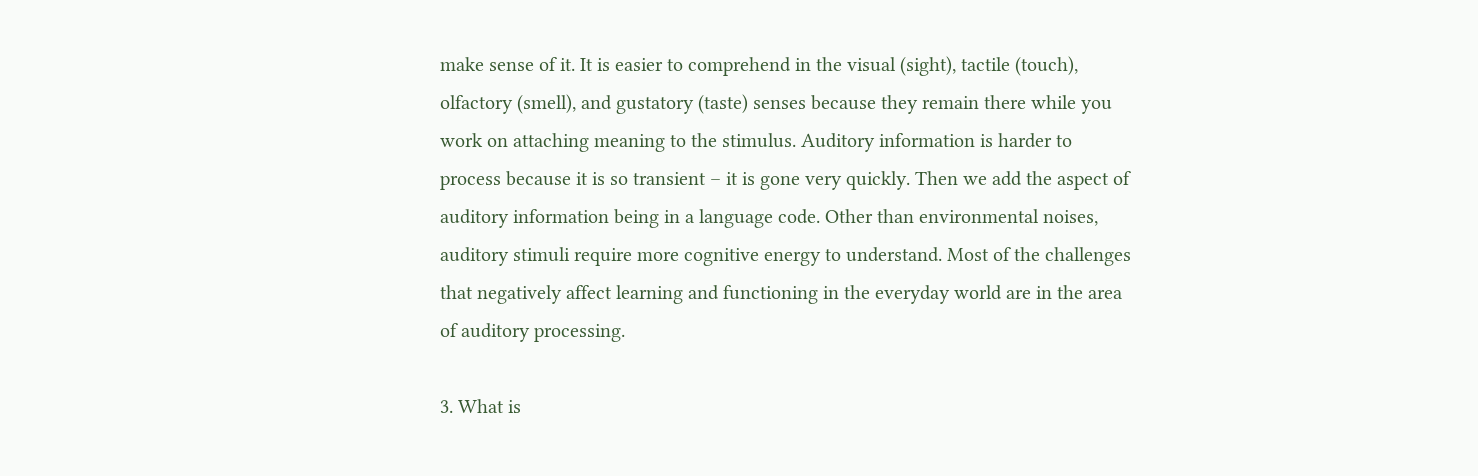make sense of it. It is easier to comprehend in the visual (sight), tactile (touch), olfactory (smell), and gustatory (taste) senses because they remain there while you work on attaching meaning to the stimulus. Auditory information is harder to process because it is so transient – it is gone very quickly. Then we add the aspect of auditory information being in a language code. Other than environmental noises, auditory stimuli require more cognitive energy to understand. Most of the challenges that negatively affect learning and functioning in the everyday world are in the area of auditory processing.

3. What is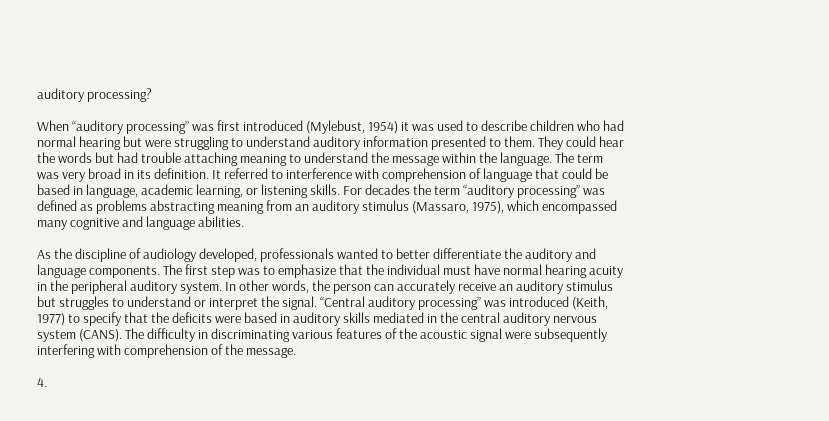auditory processing?

When “auditory processing” was first introduced (Mylebust, 1954) it was used to describe children who had normal hearing but were struggling to understand auditory information presented to them. They could hear the words but had trouble attaching meaning to understand the message within the language. The term was very broad in its definition. It referred to interference with comprehension of language that could be based in language, academic learning, or listening skills. For decades the term “auditory processing” was defined as problems abstracting meaning from an auditory stimulus (Massaro, 1975), which encompassed many cognitive and language abilities.

As the discipline of audiology developed, professionals wanted to better differentiate the auditory and language components. The first step was to emphasize that the individual must have normal hearing acuity in the peripheral auditory system. In other words, the person can accurately receive an auditory stimulus but struggles to understand or interpret the signal. “Central auditory processing” was introduced (Keith, 1977) to specify that the deficits were based in auditory skills mediated in the central auditory nervous system (CANS). The difficulty in discriminating various features of the acoustic signal were subsequently interfering with comprehension of the message.

4.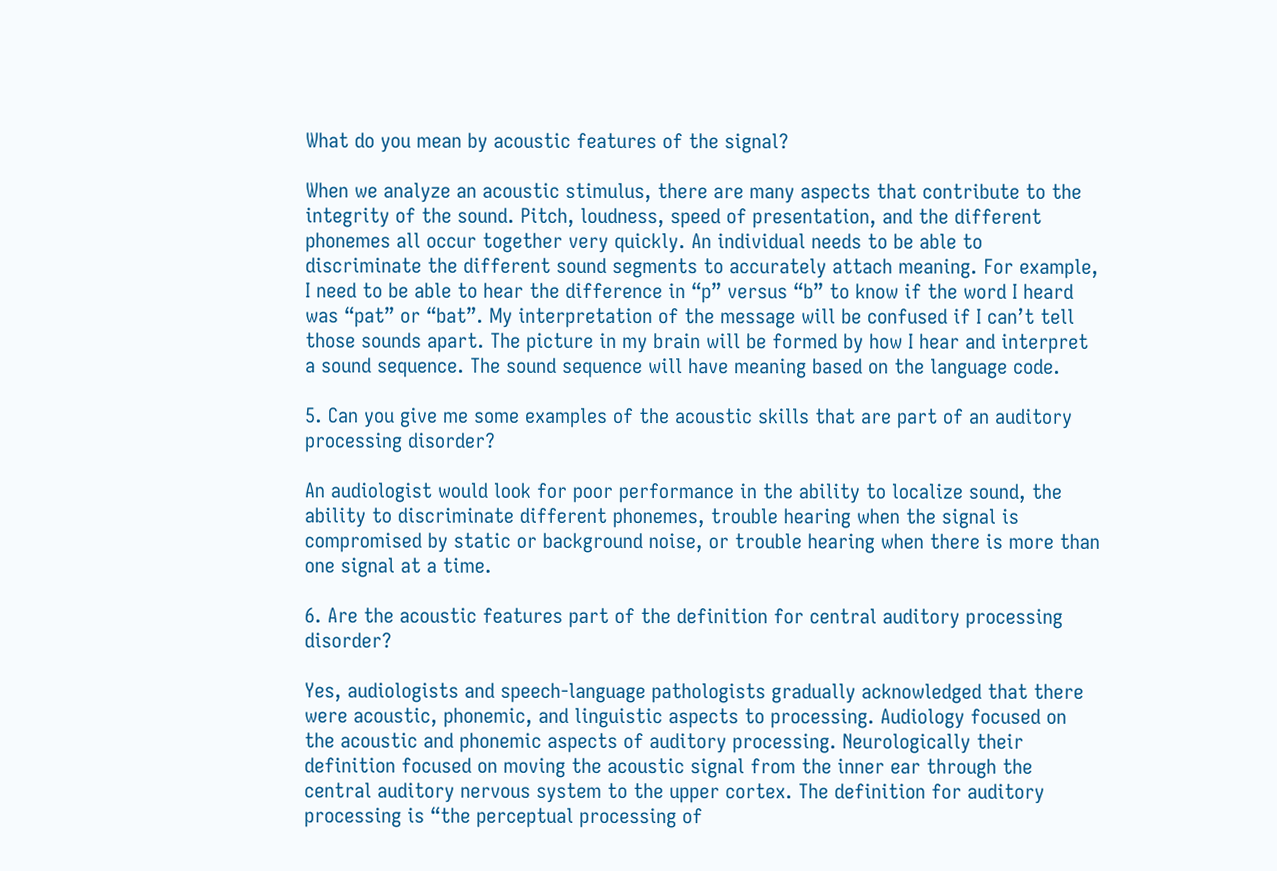What do you mean by acoustic features of the signal?

When we analyze an acoustic stimulus, there are many aspects that contribute to the integrity of the sound. Pitch, loudness, speed of presentation, and the different phonemes all occur together very quickly. An individual needs to be able to discriminate the different sound segments to accurately attach meaning. For example, I need to be able to hear the difference in “p” versus “b” to know if the word I heard was “pat” or “bat”. My interpretation of the message will be confused if I can’t tell those sounds apart. The picture in my brain will be formed by how I hear and interpret a sound sequence. The sound sequence will have meaning based on the language code.

5. Can you give me some examples of the acoustic skills that are part of an auditory processing disorder?

An audiologist would look for poor performance in the ability to localize sound, the ability to discriminate different phonemes, trouble hearing when the signal is compromised by static or background noise, or trouble hearing when there is more than one signal at a time.

6. Are the acoustic features part of the definition for central auditory processing disorder?

Yes, audiologists and speech-language pathologists gradually acknowledged that there were acoustic, phonemic, and linguistic aspects to processing. Audiology focused on the acoustic and phonemic aspects of auditory processing. Neurologically their definition focused on moving the acoustic signal from the inner ear through the central auditory nervous system to the upper cortex. The definition for auditory processing is “the perceptual processing of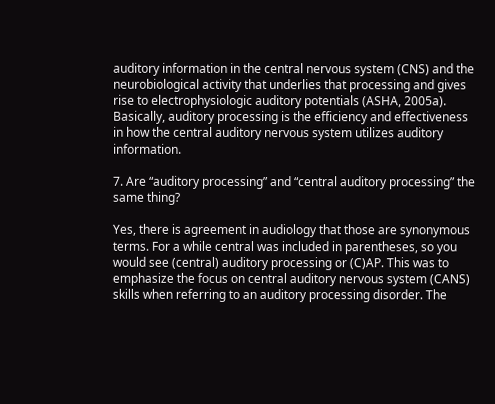auditory information in the central nervous system (CNS) and the neurobiological activity that underlies that processing and gives rise to electrophysiologic auditory potentials (ASHA, 2005a). Basically, auditory processing is the efficiency and effectiveness in how the central auditory nervous system utilizes auditory information.

7. Are “auditory processing” and “central auditory processing” the same thing?

Yes, there is agreement in audiology that those are synonymous terms. For a while central was included in parentheses, so you would see (central) auditory processing or (C)AP. This was to emphasize the focus on central auditory nervous system (CANS) skills when referring to an auditory processing disorder. The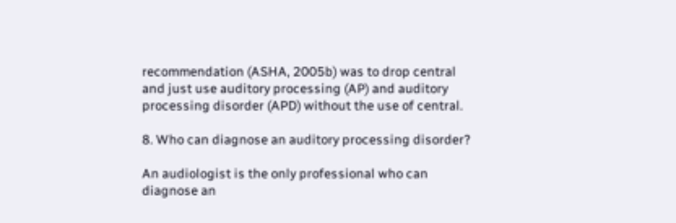recommendation (ASHA, 2005b) was to drop central and just use auditory processing (AP) and auditory processing disorder (APD) without the use of central.

8. Who can diagnose an auditory processing disorder?

An audiologist is the only professional who can diagnose an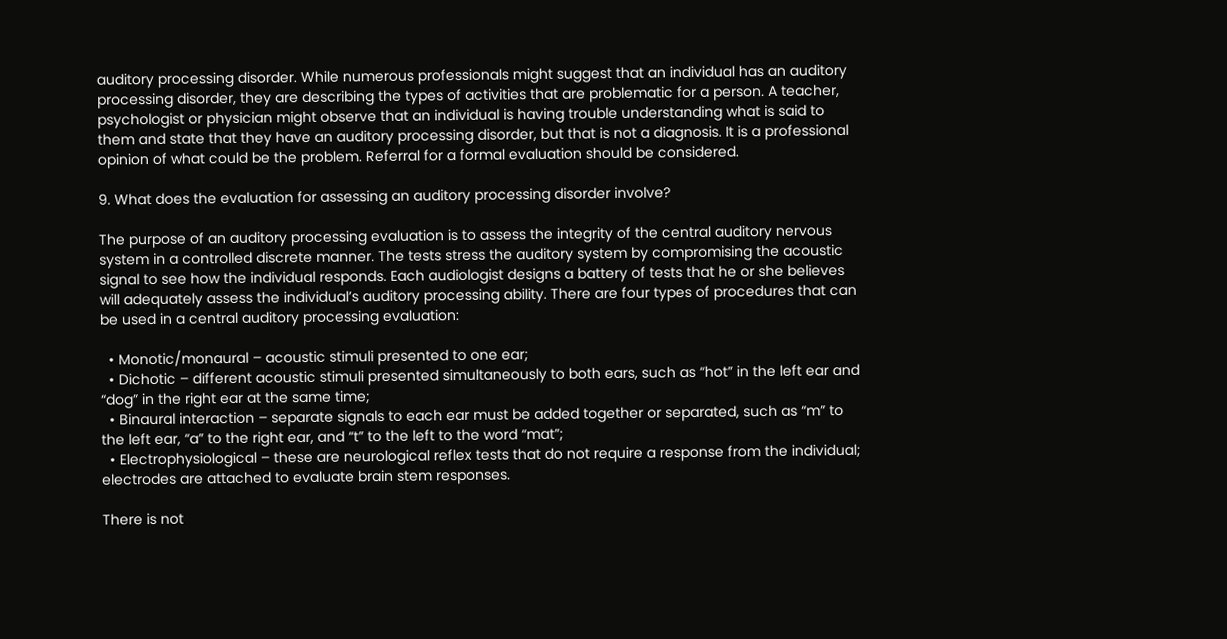auditory processing disorder. While numerous professionals might suggest that an individual has an auditory processing disorder, they are describing the types of activities that are problematic for a person. A teacher, psychologist or physician might observe that an individual is having trouble understanding what is said to them and state that they have an auditory processing disorder, but that is not a diagnosis. It is a professional opinion of what could be the problem. Referral for a formal evaluation should be considered.

9. What does the evaluation for assessing an auditory processing disorder involve?

The purpose of an auditory processing evaluation is to assess the integrity of the central auditory nervous system in a controlled discrete manner. The tests stress the auditory system by compromising the acoustic signal to see how the individual responds. Each audiologist designs a battery of tests that he or she believes will adequately assess the individual’s auditory processing ability. There are four types of procedures that can be used in a central auditory processing evaluation:

  • Monotic/monaural – acoustic stimuli presented to one ear;
  • Dichotic – different acoustic stimuli presented simultaneously to both ears, such as “hot” in the left ear and “dog” in the right ear at the same time;
  • Binaural interaction – separate signals to each ear must be added together or separated, such as “m” to the left ear, “a” to the right ear, and “t” to the left to the word “mat”;
  • Electrophysiological – these are neurological reflex tests that do not require a response from the individual; electrodes are attached to evaluate brain stem responses.

There is not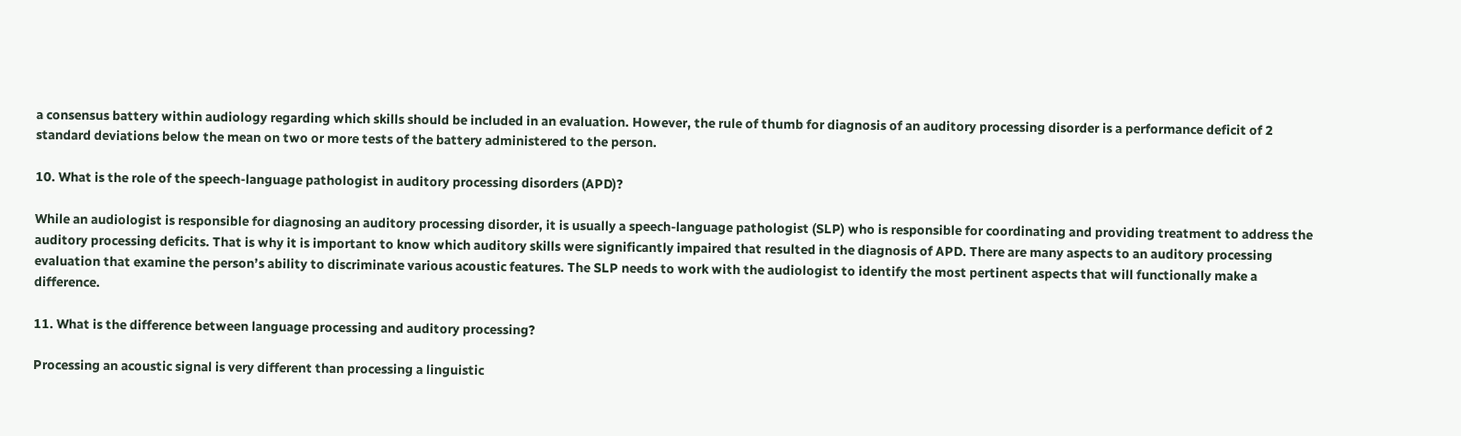a consensus battery within audiology regarding which skills should be included in an evaluation. However, the rule of thumb for diagnosis of an auditory processing disorder is a performance deficit of 2 standard deviations below the mean on two or more tests of the battery administered to the person.

10. What is the role of the speech-language pathologist in auditory processing disorders (APD)?

While an audiologist is responsible for diagnosing an auditory processing disorder, it is usually a speech-language pathologist (SLP) who is responsible for coordinating and providing treatment to address the auditory processing deficits. That is why it is important to know which auditory skills were significantly impaired that resulted in the diagnosis of APD. There are many aspects to an auditory processing evaluation that examine the person’s ability to discriminate various acoustic features. The SLP needs to work with the audiologist to identify the most pertinent aspects that will functionally make a difference.

11. What is the difference between language processing and auditory processing?

Processing an acoustic signal is very different than processing a linguistic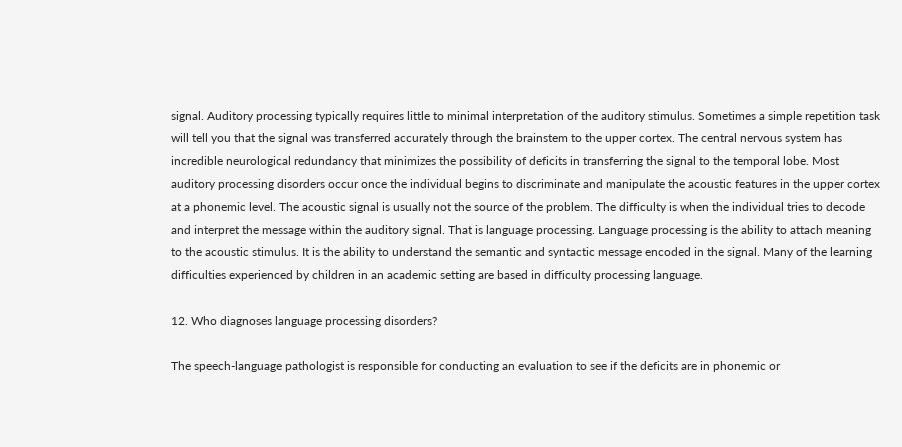signal. Auditory processing typically requires little to minimal interpretation of the auditory stimulus. Sometimes a simple repetition task will tell you that the signal was transferred accurately through the brainstem to the upper cortex. The central nervous system has incredible neurological redundancy that minimizes the possibility of deficits in transferring the signal to the temporal lobe. Most auditory processing disorders occur once the individual begins to discriminate and manipulate the acoustic features in the upper cortex at a phonemic level. The acoustic signal is usually not the source of the problem. The difficulty is when the individual tries to decode and interpret the message within the auditory signal. That is language processing. Language processing is the ability to attach meaning to the acoustic stimulus. It is the ability to understand the semantic and syntactic message encoded in the signal. Many of the learning difficulties experienced by children in an academic setting are based in difficulty processing language.

12. Who diagnoses language processing disorders?

The speech-language pathologist is responsible for conducting an evaluation to see if the deficits are in phonemic or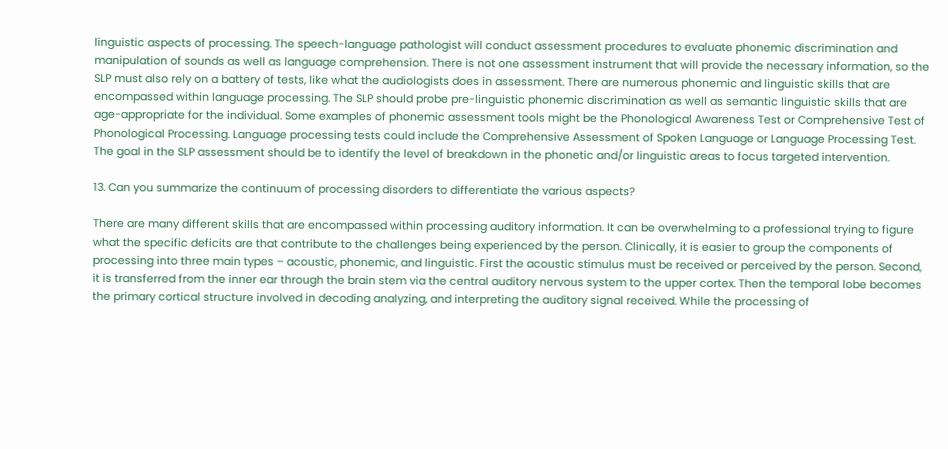linguistic aspects of processing. The speech-language pathologist will conduct assessment procedures to evaluate phonemic discrimination and manipulation of sounds as well as language comprehension. There is not one assessment instrument that will provide the necessary information, so the SLP must also rely on a battery of tests, like what the audiologists does in assessment. There are numerous phonemic and linguistic skills that are encompassed within language processing. The SLP should probe pre-linguistic phonemic discrimination as well as semantic linguistic skills that are age-appropriate for the individual. Some examples of phonemic assessment tools might be the Phonological Awareness Test or Comprehensive Test of Phonological Processing. Language processing tests could include the Comprehensive Assessment of Spoken Language or Language Processing Test. The goal in the SLP assessment should be to identify the level of breakdown in the phonetic and/or linguistic areas to focus targeted intervention.

13. Can you summarize the continuum of processing disorders to differentiate the various aspects?

There are many different skills that are encompassed within processing auditory information. It can be overwhelming to a professional trying to figure what the specific deficits are that contribute to the challenges being experienced by the person. Clinically, it is easier to group the components of processing into three main types – acoustic, phonemic, and linguistic. First the acoustic stimulus must be received or perceived by the person. Second, it is transferred from the inner ear through the brain stem via the central auditory nervous system to the upper cortex. Then the temporal lobe becomes the primary cortical structure involved in decoding analyzing, and interpreting the auditory signal received. While the processing of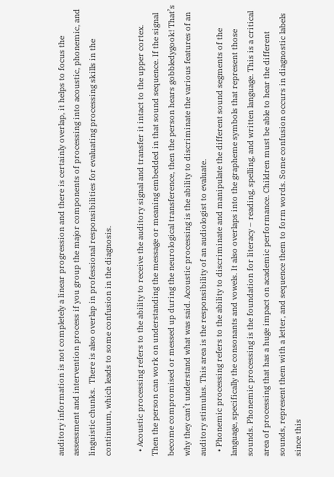auditory information is not completely a linear progression and there is certainly overlap, it helps to focus the assessment and intervention process if you group the major components of processing into acoustic, phonemic, and linguistic chunks.  There is also overlap in professional responsibilities for evaluating processing skills in the continuum, which leads to some confusion in the diagnosis.

  • Acoustic processing refers to the ability to receive the auditory signal and transfer it intact to the upper cortex. Then the person can work on understanding the message or meaning embedded in that sound sequence. If the signal become compromised or messed up during the neurological transference, then the person hears gobbledygook! That’s why they can’t understand what was said. Acoustic processing is the ability to discriminate the various features of an auditory stimulus. This area is the responsibility of an audiologist to evaluate.
  • Phonemic processing refers to the ability to discriminate and manipulate the different sound segments of the language, specifically the consonants and vowels. It also overlaps into the grapheme symbols that represent those sounds. Phonemic processing is the foundation for literacy – reading, spelling, and written language. This is a critical area of processing that has a huge impact on academic performance. Children must be able to hear the different sounds, represent them with a letter, and sequence them to form words. Some confusion occurs in diagnostic labels since this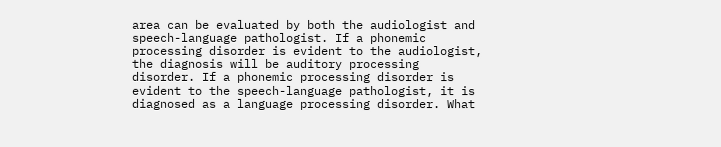area can be evaluated by both the audiologist and speech-language pathologist. If a phonemic processing disorder is evident to the audiologist, the diagnosis will be auditory processing disorder. If a phonemic processing disorder is evident to the speech-language pathologist, it is diagnosed as a language processing disorder. What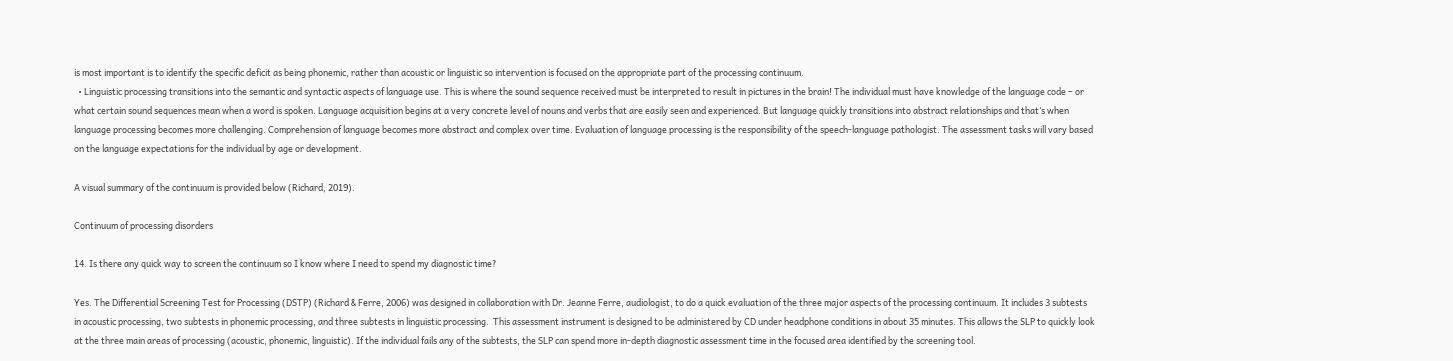is most important is to identify the specific deficit as being phonemic, rather than acoustic or linguistic so intervention is focused on the appropriate part of the processing continuum.
  • Linguistic processing transitions into the semantic and syntactic aspects of language use. This is where the sound sequence received must be interpreted to result in pictures in the brain! The individual must have knowledge of the language code – or what certain sound sequences mean when a word is spoken. Language acquisition begins at a very concrete level of nouns and verbs that are easily seen and experienced. But language quickly transitions into abstract relationships and that’s when language processing becomes more challenging. Comprehension of language becomes more abstract and complex over time. Evaluation of language processing is the responsibility of the speech-language pathologist. The assessment tasks will vary based on the language expectations for the individual by age or development.

A visual summary of the continuum is provided below (Richard, 2019).

Continuum of processing disorders

14. Is there any quick way to screen the continuum so I know where I need to spend my diagnostic time?

Yes. The Differential Screening Test for Processing (DSTP) (Richard & Ferre, 2006) was designed in collaboration with Dr. Jeanne Ferre, audiologist, to do a quick evaluation of the three major aspects of the processing continuum. It includes 3 subtests in acoustic processing, two subtests in phonemic processing, and three subtests in linguistic processing.  This assessment instrument is designed to be administered by CD under headphone conditions in about 35 minutes. This allows the SLP to quickly look at the three main areas of processing (acoustic, phonemic, linguistic). If the individual fails any of the subtests, the SLP can spend more in-depth diagnostic assessment time in the focused area identified by the screening tool.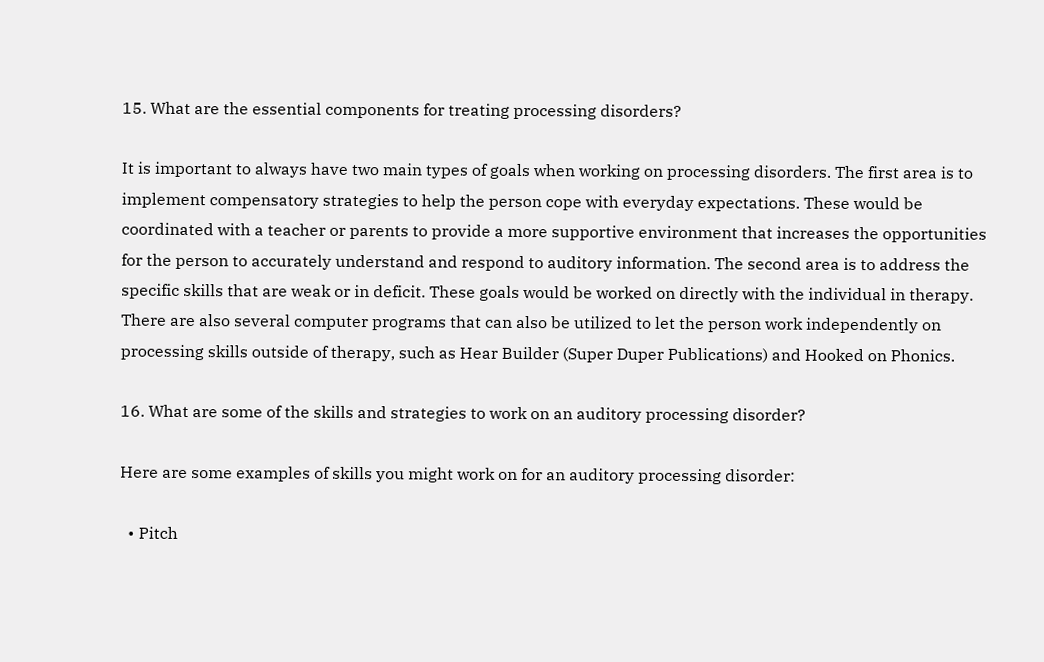15. What are the essential components for treating processing disorders?

It is important to always have two main types of goals when working on processing disorders. The first area is to implement compensatory strategies to help the person cope with everyday expectations. These would be coordinated with a teacher or parents to provide a more supportive environment that increases the opportunities for the person to accurately understand and respond to auditory information. The second area is to address the specific skills that are weak or in deficit. These goals would be worked on directly with the individual in therapy. There are also several computer programs that can also be utilized to let the person work independently on processing skills outside of therapy, such as Hear Builder (Super Duper Publications) and Hooked on Phonics.

16. What are some of the skills and strategies to work on an auditory processing disorder?

Here are some examples of skills you might work on for an auditory processing disorder:

  • Pitch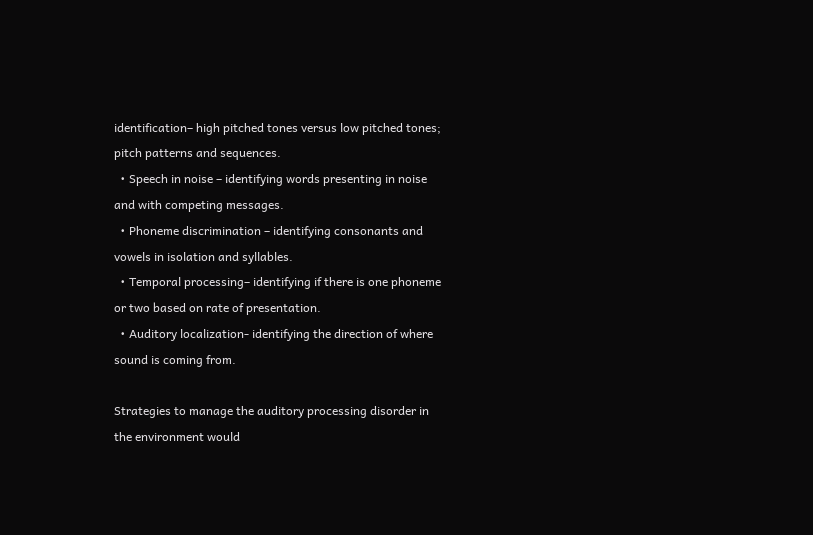identification– high pitched tones versus low pitched tones; pitch patterns and sequences.
  • Speech in noise – identifying words presenting in noise and with competing messages.
  • Phoneme discrimination – identifying consonants and vowels in isolation and syllables.
  • Temporal processing– identifying if there is one phoneme or two based on rate of presentation.
  • Auditory localization- identifying the direction of where sound is coming from.

Strategies to manage the auditory processing disorder in the environment would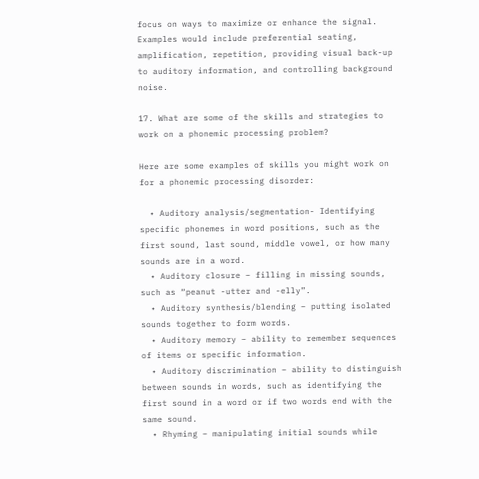focus on ways to maximize or enhance the signal. Examples would include preferential seating, amplification, repetition, providing visual back-up to auditory information, and controlling background noise.

17. What are some of the skills and strategies to work on a phonemic processing problem?

Here are some examples of skills you might work on for a phonemic processing disorder:

  • Auditory analysis/segmentation- Identifying specific phonemes in word positions, such as the first sound, last sound, middle vowel, or how many sounds are in a word.
  • Auditory closure – filling in missing sounds, such as “peanut -utter and -elly”.
  • Auditory synthesis/blending – putting isolated sounds together to form words.
  • Auditory memory – ability to remember sequences of items or specific information.
  • Auditory discrimination – ability to distinguish between sounds in words, such as identifying the first sound in a word or if two words end with the same sound.
  • Rhyming – manipulating initial sounds while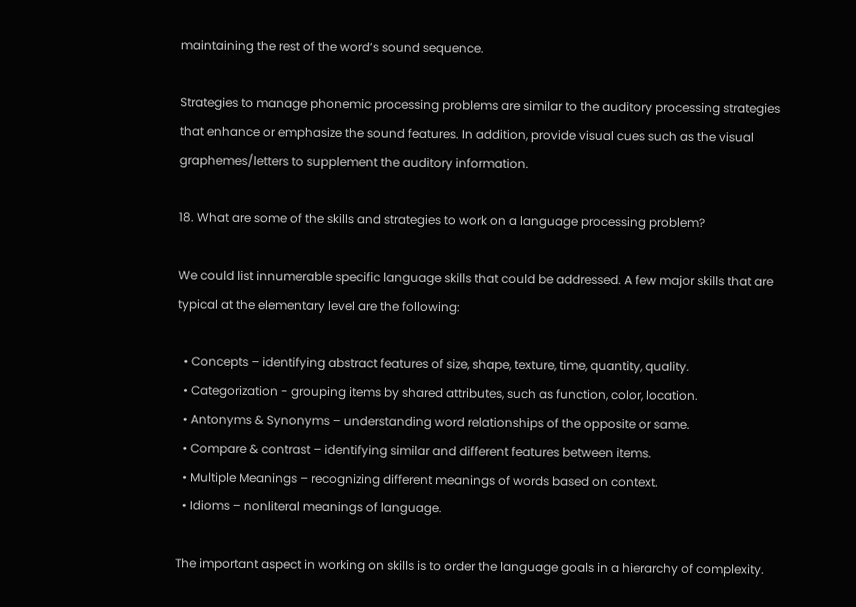maintaining the rest of the word’s sound sequence.

Strategies to manage phonemic processing problems are similar to the auditory processing strategies that enhance or emphasize the sound features. In addition, provide visual cues such as the visual graphemes/letters to supplement the auditory information.

18. What are some of the skills and strategies to work on a language processing problem?

We could list innumerable specific language skills that could be addressed. A few major skills that are typical at the elementary level are the following:

  • Concepts – identifying abstract features of size, shape, texture, time, quantity, quality.
  • Categorization - grouping items by shared attributes, such as function, color, location.
  • Antonyms & Synonyms – understanding word relationships of the opposite or same.
  • Compare & contrast – identifying similar and different features between items.
  • Multiple Meanings – recognizing different meanings of words based on context.
  • Idioms – nonliteral meanings of language.

The important aspect in working on skills is to order the language goals in a hierarchy of complexity.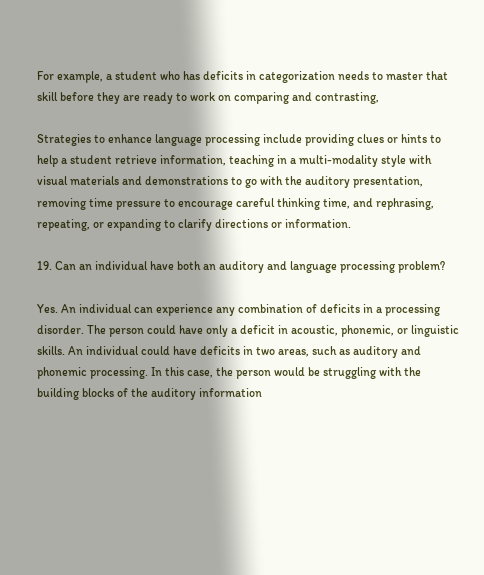For example, a student who has deficits in categorization needs to master that skill before they are ready to work on comparing and contrasting,

Strategies to enhance language processing include providing clues or hints to help a student retrieve information, teaching in a multi-modality style with visual materials and demonstrations to go with the auditory presentation, removing time pressure to encourage careful thinking time, and rephrasing, repeating, or expanding to clarify directions or information.

19. Can an individual have both an auditory and language processing problem?

Yes. An individual can experience any combination of deficits in a processing disorder. The person could have only a deficit in acoustic, phonemic, or linguistic skills. An individual could have deficits in two areas, such as auditory and phonemic processing. In this case, the person would be struggling with the building blocks of the auditory information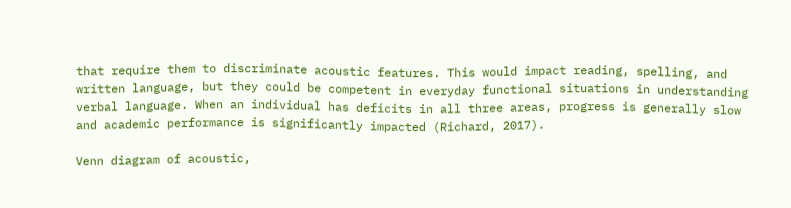that require them to discriminate acoustic features. This would impact reading, spelling, and written language, but they could be competent in everyday functional situations in understanding verbal language. When an individual has deficits in all three areas, progress is generally slow and academic performance is significantly impacted (Richard, 2017).

Venn diagram of acoustic,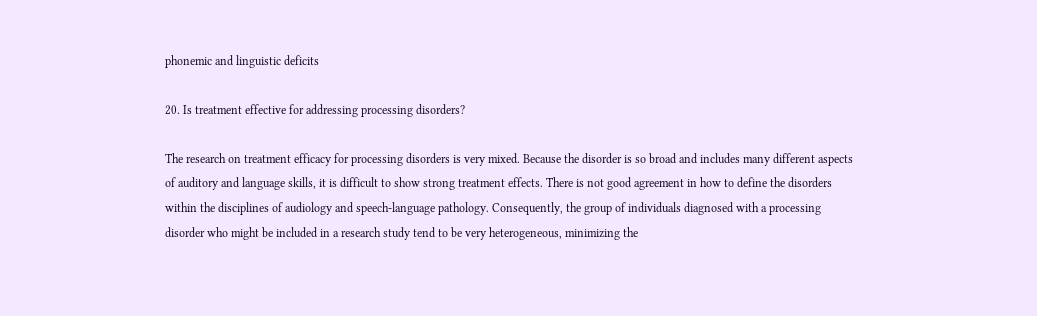phonemic and linguistic deficits

20. Is treatment effective for addressing processing disorders?

The research on treatment efficacy for processing disorders is very mixed. Because the disorder is so broad and includes many different aspects of auditory and language skills, it is difficult to show strong treatment effects. There is not good agreement in how to define the disorders within the disciplines of audiology and speech-language pathology. Consequently, the group of individuals diagnosed with a processing disorder who might be included in a research study tend to be very heterogeneous, minimizing the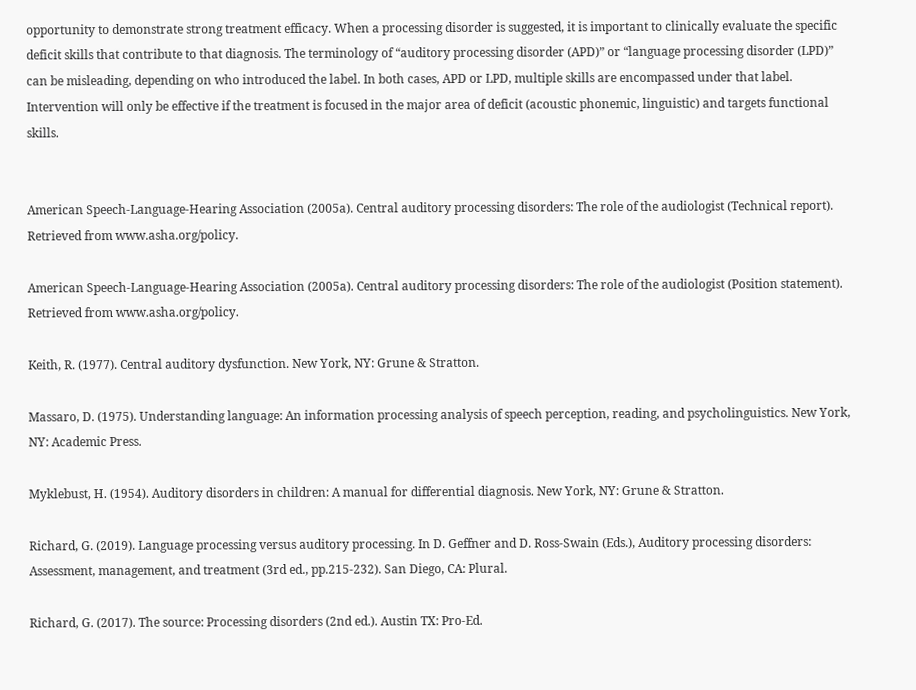opportunity to demonstrate strong treatment efficacy. When a processing disorder is suggested, it is important to clinically evaluate the specific deficit skills that contribute to that diagnosis. The terminology of “auditory processing disorder (APD)” or “language processing disorder (LPD)” can be misleading, depending on who introduced the label. In both cases, APD or LPD, multiple skills are encompassed under that label. Intervention will only be effective if the treatment is focused in the major area of deficit (acoustic phonemic, linguistic) and targets functional skills.


American Speech-Language-Hearing Association (2005a). Central auditory processing disorders: The role of the audiologist (Technical report). Retrieved from www.asha.org/policy.

American Speech-Language-Hearing Association (2005a). Central auditory processing disorders: The role of the audiologist (Position statement). Retrieved from www.asha.org/policy.

Keith, R. (1977). Central auditory dysfunction. New York, NY: Grune & Stratton.

Massaro, D. (1975). Understanding language: An information processing analysis of speech perception, reading, and psycholinguistics. New York, NY: Academic Press.

Myklebust, H. (1954). Auditory disorders in children: A manual for differential diagnosis. New York, NY: Grune & Stratton.

Richard, G. (2019). Language processing versus auditory processing. In D. Geffner and D. Ross-Swain (Eds.), Auditory processing disorders: Assessment, management, and treatment (3rd ed., pp.215-232). San Diego, CA: Plural.

Richard, G. (2017). The source: Processing disorders (2nd ed.). Austin TX: Pro-Ed.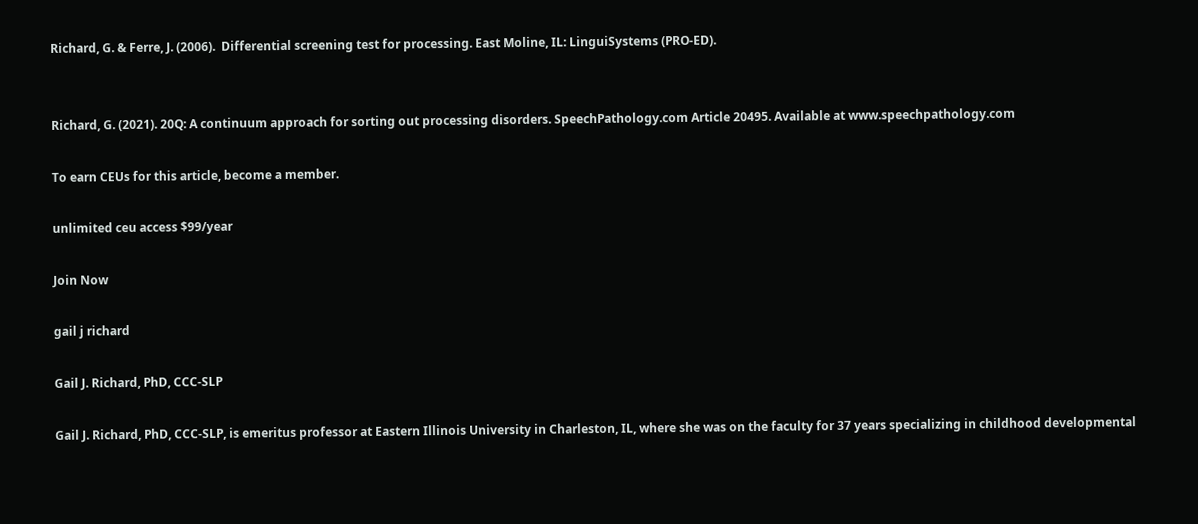Richard, G. & Ferre, J. (2006).  Differential screening test for processing. East Moline, IL: LinguiSystems (PRO-ED).


Richard, G. (2021). 20Q: A continuum approach for sorting out processing disorders. SpeechPathology.com Article 20495. Available at www.speechpathology.com

To earn CEUs for this article, become a member.

unlimited ceu access $99/year

Join Now

gail j richard

Gail J. Richard, PhD, CCC-SLP

Gail J. Richard, PhD, CCC-SLP, is emeritus professor at Eastern Illinois University in Charleston, IL, where she was on the faculty for 37 years specializing in childhood developmental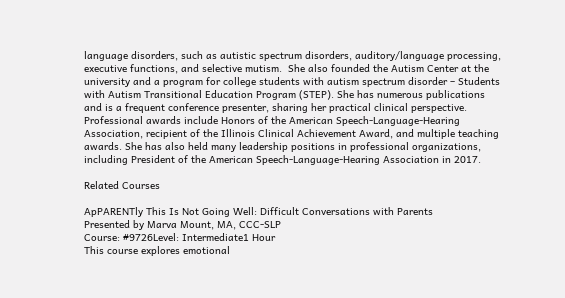language disorders, such as autistic spectrum disorders, auditory/language processing, executive functions, and selective mutism.  She also founded the Autism Center at the university and a program for college students with autism spectrum disorder – Students with Autism Transitional Education Program (STEP). She has numerous publications and is a frequent conference presenter, sharing her practical clinical perspective. Professional awards include Honors of the American Speech-Language-Hearing Association, recipient of the Illinois Clinical Achievement Award, and multiple teaching awards. She has also held many leadership positions in professional organizations, including President of the American Speech-Language-Hearing Association in 2017.

Related Courses

ApPARENTly This Is Not Going Well: Difficult Conversations with Parents
Presented by Marva Mount, MA, CCC-SLP
Course: #9726Level: Intermediate1 Hour
This course explores emotional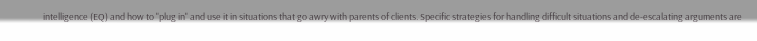intelligence (EQ) and how to "plug in" and use it in situations that go awry with parents of clients. Specific strategies for handling difficult situations and de-escalating arguments are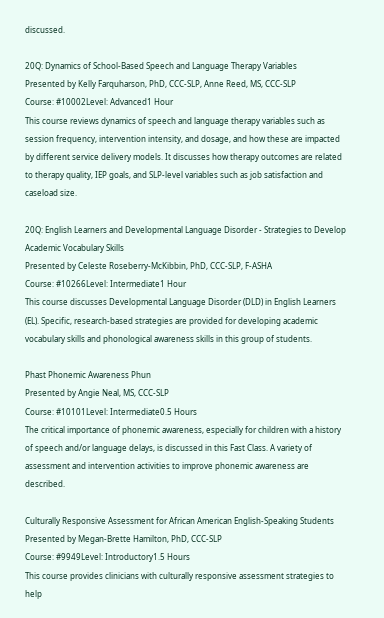discussed.

20Q: Dynamics of School-Based Speech and Language Therapy Variables
Presented by Kelly Farquharson, PhD, CCC-SLP, Anne Reed, MS, CCC-SLP
Course: #10002Level: Advanced1 Hour
This course reviews dynamics of speech and language therapy variables such as session frequency, intervention intensity, and dosage, and how these are impacted by different service delivery models. It discusses how therapy outcomes are related to therapy quality, IEP goals, and SLP-level variables such as job satisfaction and caseload size.

20Q: English Learners and Developmental Language Disorder - Strategies to Develop Academic Vocabulary Skills
Presented by Celeste Roseberry-McKibbin, PhD, CCC-SLP, F-ASHA
Course: #10266Level: Intermediate1 Hour
This course discusses Developmental Language Disorder (DLD) in English Learners (EL). Specific, research-based strategies are provided for developing academic vocabulary skills and phonological awareness skills in this group of students.

Phast Phonemic Awareness Phun
Presented by Angie Neal, MS, CCC-SLP
Course: #10101Level: Intermediate0.5 Hours
The critical importance of phonemic awareness, especially for children with a history of speech and/or language delays, is discussed in this Fast Class. A variety of assessment and intervention activities to improve phonemic awareness are described.

Culturally Responsive Assessment for African American English-Speaking Students
Presented by Megan-Brette Hamilton, PhD, CCC-SLP
Course: #9949Level: Introductory1.5 Hours
This course provides clinicians with culturally responsive assessment strategies to help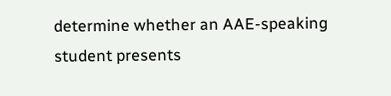determine whether an AAE-speaking student presents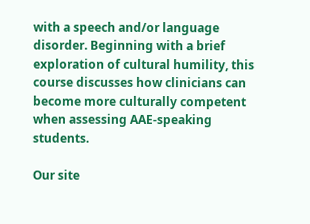with a speech and/or language disorder. Beginning with a brief exploration of cultural humility, this course discusses how clinicians can become more culturally competent when assessing AAE-speaking students.

Our site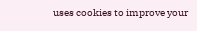uses cookies to improve your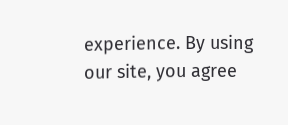experience. By using our site, you agree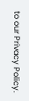to our Privacy Policy.